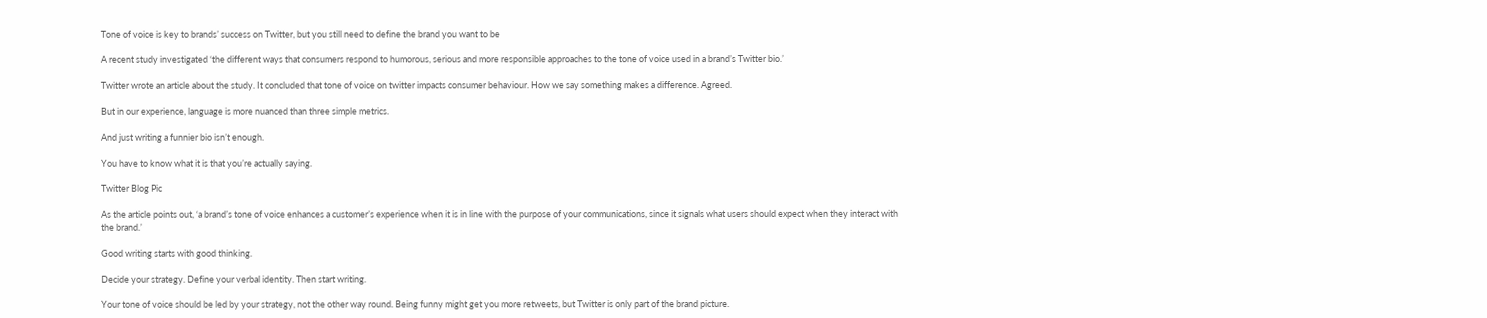Tone of voice is key to brands’ success on Twitter, but you still need to define the brand you want to be

A recent study investigated ‘the different ways that consumers respond to humorous, serious and more responsible approaches to the tone of voice used in a brand’s Twitter bio.’

Twitter wrote an article about the study. It concluded that tone of voice on twitter impacts consumer behaviour. How we say something makes a difference. Agreed.

But in our experience, language is more nuanced than three simple metrics.

And just writing a funnier bio isn’t enough.

You have to know what it is that you’re actually saying.

Twitter Blog Pic

As the article points out, ‘a brand’s tone of voice enhances a customer’s experience when it is in line with the purpose of your communications, since it signals what users should expect when they interact with the brand.’

Good writing starts with good thinking.

Decide your strategy. Define your verbal identity. Then start writing.

Your tone of voice should be led by your strategy, not the other way round. Being funny might get you more retweets, but Twitter is only part of the brand picture.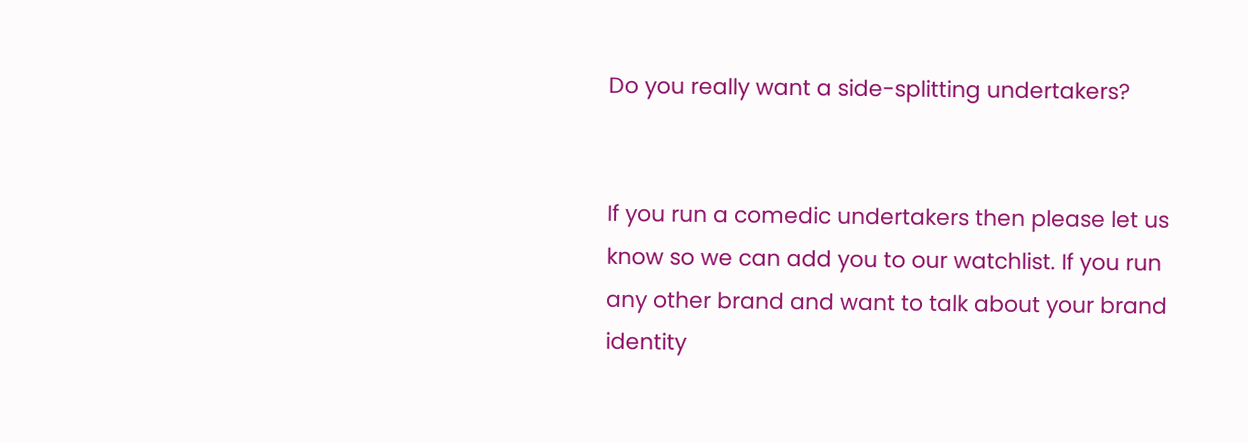Do you really want a side-splitting undertakers?


If you run a comedic undertakers then please let us know so we can add you to our watchlist. If you run any other brand and want to talk about your brand  identity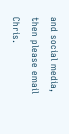and social media, then please email Chris.